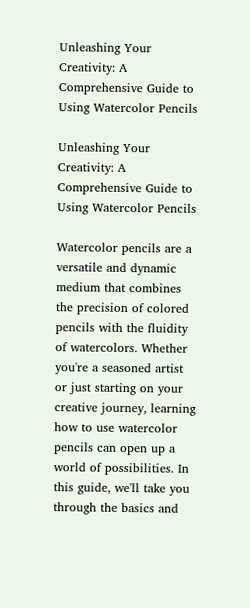Unleashing Your Creativity: A Comprehensive Guide to Using Watercolor Pencils

Unleashing Your Creativity: A Comprehensive Guide to Using Watercolor Pencils

Watercolor pencils are a versatile and dynamic medium that combines the precision of colored pencils with the fluidity of watercolors. Whether you're a seasoned artist or just starting on your creative journey, learning how to use watercolor pencils can open up a world of possibilities. In this guide, we'll take you through the basics and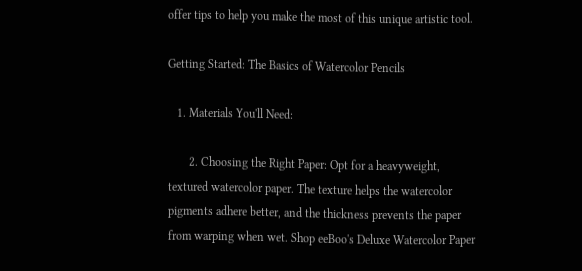offer tips to help you make the most of this unique artistic tool.

Getting Started: The Basics of Watercolor Pencils

   1. Materials You'll Need:

       2. Choosing the Right Paper: Opt for a heavyweight, textured watercolor paper. The texture helps the watercolor pigments adhere better, and the thickness prevents the paper from warping when wet. Shop eeBoo's Deluxe Watercolor Paper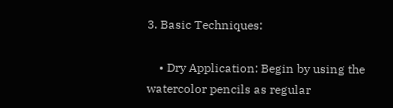3. Basic Techniques:

    • Dry Application: Begin by using the watercolor pencils as regular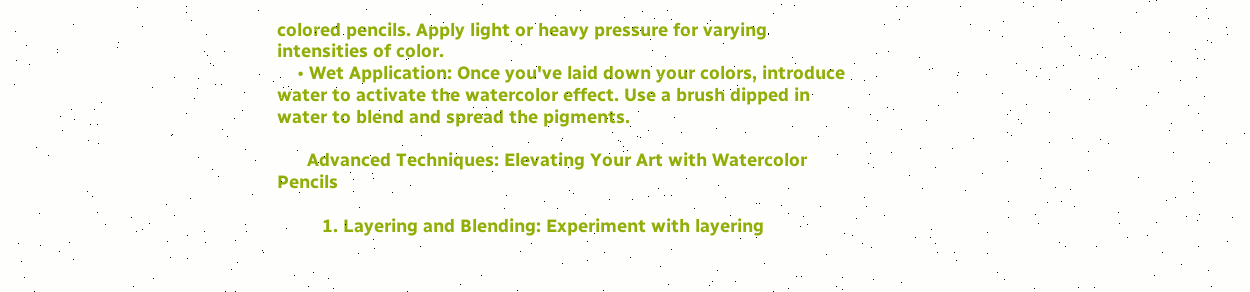colored pencils. Apply light or heavy pressure for varying intensities of color.
    • Wet Application: Once you've laid down your colors, introduce water to activate the watercolor effect. Use a brush dipped in water to blend and spread the pigments.

      Advanced Techniques: Elevating Your Art with Watercolor Pencils

         1. Layering and Blending: Experiment with layering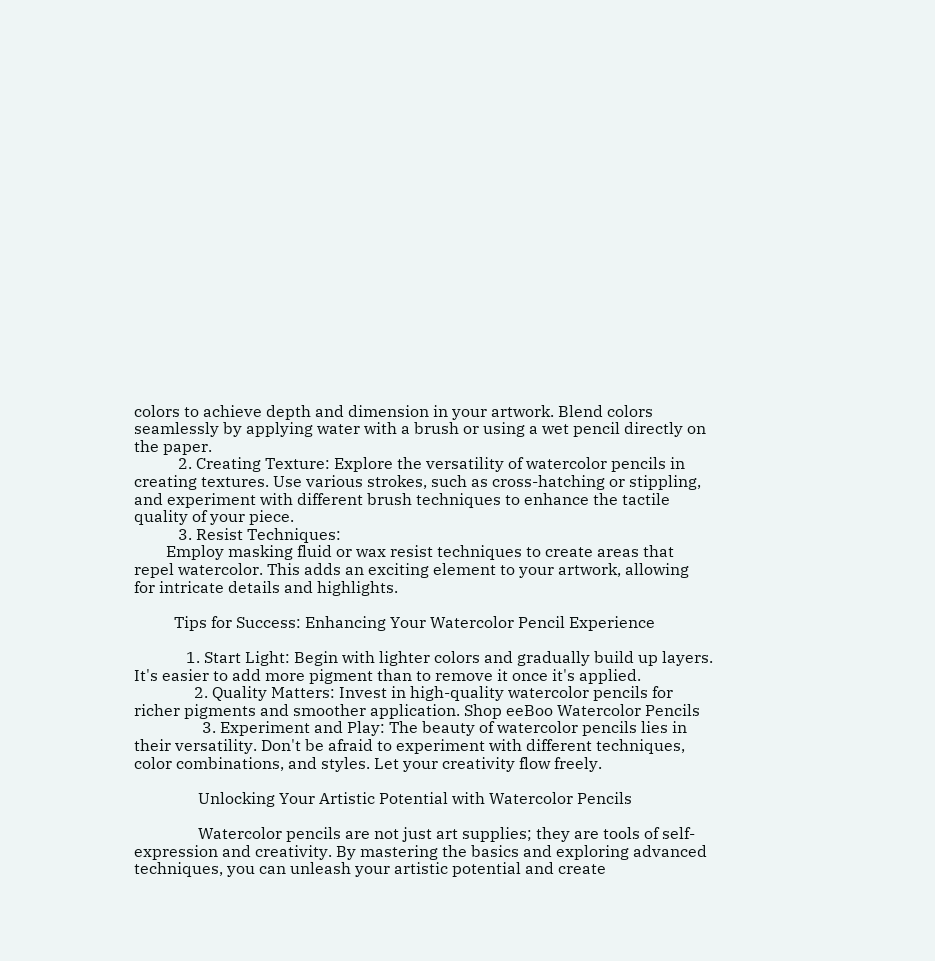colors to achieve depth and dimension in your artwork. Blend colors seamlessly by applying water with a brush or using a wet pencil directly on the paper.
           2. Creating Texture: Explore the versatility of watercolor pencils in creating textures. Use various strokes, such as cross-hatching or stippling, and experiment with different brush techniques to enhance the tactile quality of your piece.
           3. Resist Techniques:
        Employ masking fluid or wax resist techniques to create areas that repel watercolor. This adds an exciting element to your artwork, allowing for intricate details and highlights.

          Tips for Success: Enhancing Your Watercolor Pencil Experience

             1. Start Light: Begin with lighter colors and gradually build up layers. It's easier to add more pigment than to remove it once it's applied.
               2. Quality Matters: Invest in high-quality watercolor pencils for richer pigments and smoother application. Shop eeBoo Watercolor Pencils
                 3. Experiment and Play: The beauty of watercolor pencils lies in their versatility. Don't be afraid to experiment with different techniques, color combinations, and styles. Let your creativity flow freely.

                Unlocking Your Artistic Potential with Watercolor Pencils

                Watercolor pencils are not just art supplies; they are tools of self-expression and creativity. By mastering the basics and exploring advanced techniques, you can unleash your artistic potential and create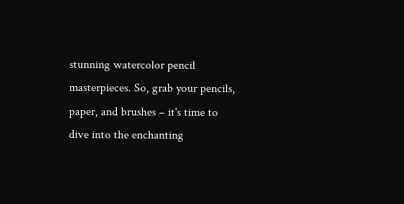stunning watercolor pencil masterpieces. So, grab your pencils, paper, and brushes – it's time to dive into the enchanting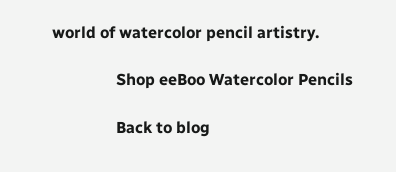world of watercolor pencil artistry.

                Shop eeBoo Watercolor Pencils

                Back to blog